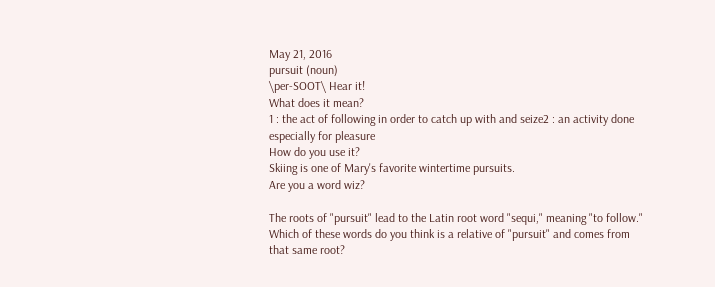May 21, 2016
pursuit (noun)
\per-SOOT\ Hear it!
What does it mean?
1 : the act of following in order to catch up with and seize2 : an activity done especially for pleasure
How do you use it?
Skiing is one of Mary's favorite wintertime pursuits.
Are you a word wiz?

The roots of "pursuit" lead to the Latin root word "sequi," meaning "to follow." Which of these words do you think is a relative of "pursuit" and comes from that same root?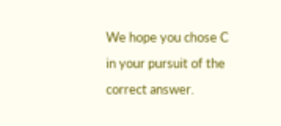We hope you chose C in your pursuit of the correct answer.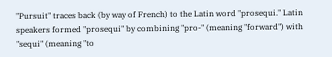"Pursuit" traces back (by way of French) to the Latin word "prosequi." Latin speakers formed "prosequi" by combining "pro-" (meaning "forward") with "sequi" (meaning "to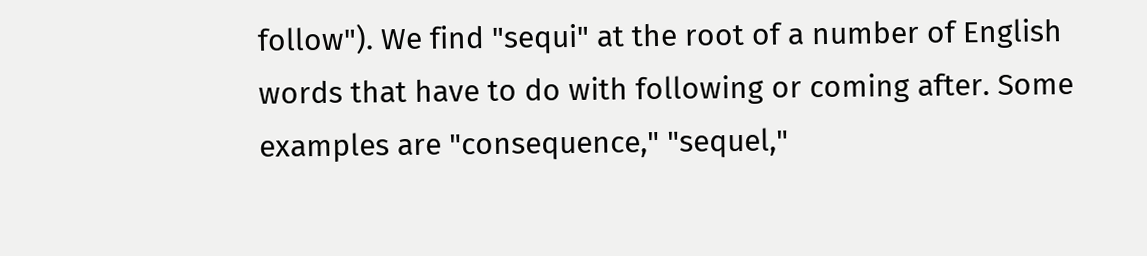follow"). We find "sequi" at the root of a number of English words that have to do with following or coming after. Some examples are "consequence," "sequel,"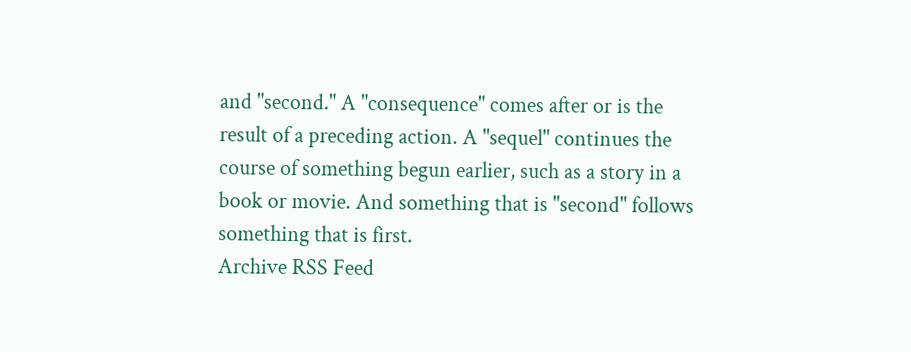and "second." A "consequence" comes after or is the result of a preceding action. A "sequel" continues the course of something begun earlier, such as a story in a book or movie. And something that is "second" follows something that is first.
Archive RSS Feed